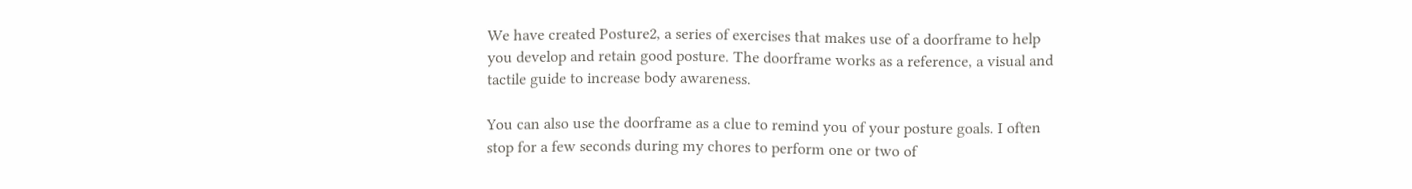We have created Posture2, a series of exercises that makes use of a doorframe to help you develop and retain good posture. The doorframe works as a reference, a visual and tactile guide to increase body awareness.

You can also use the doorframe as a clue to remind you of your posture goals. I often stop for a few seconds during my chores to perform one or two of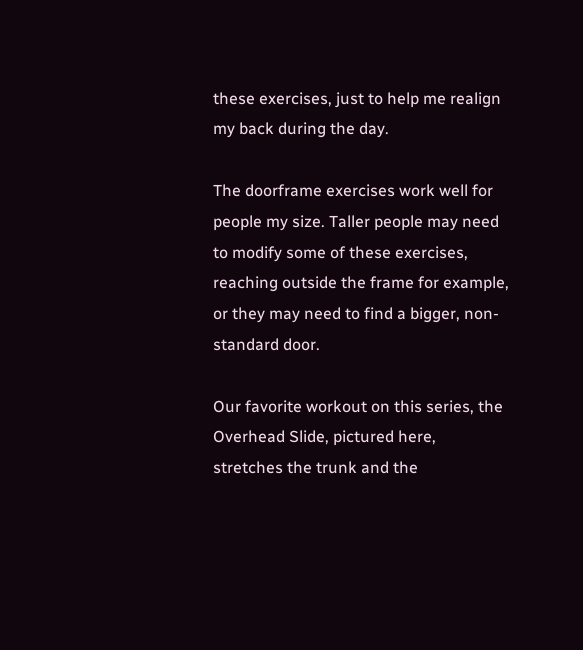these exercises, just to help me realign my back during the day.

The doorframe exercises work well for people my size. Taller people may need to modify some of these exercises, reaching outside the frame for example, or they may need to find a bigger, non-standard door.

Our favorite workout on this series, the Overhead Slide, pictured here, stretches the trunk and the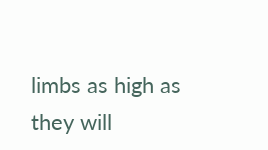limbs as high as they will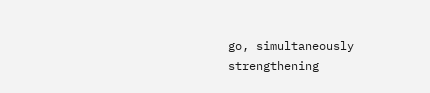go, simultaneously strengthening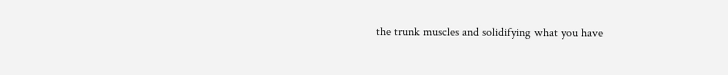the trunk muscles and solidifying what you have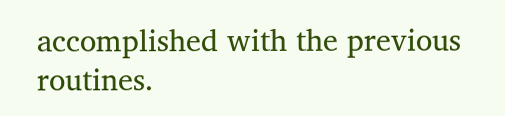accomplished with the previous routines.